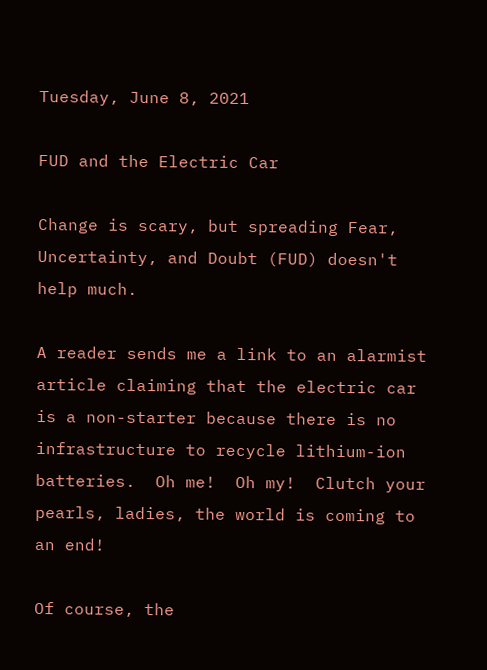Tuesday, June 8, 2021

FUD and the Electric Car

Change is scary, but spreading Fear, Uncertainty, and Doubt (FUD) doesn't help much.

A reader sends me a link to an alarmist article claiming that the electric car is a non-starter because there is no infrastructure to recycle lithium-ion batteries.  Oh me!  Oh my!  Clutch your pearls, ladies, the world is coming to an end!

Of course, the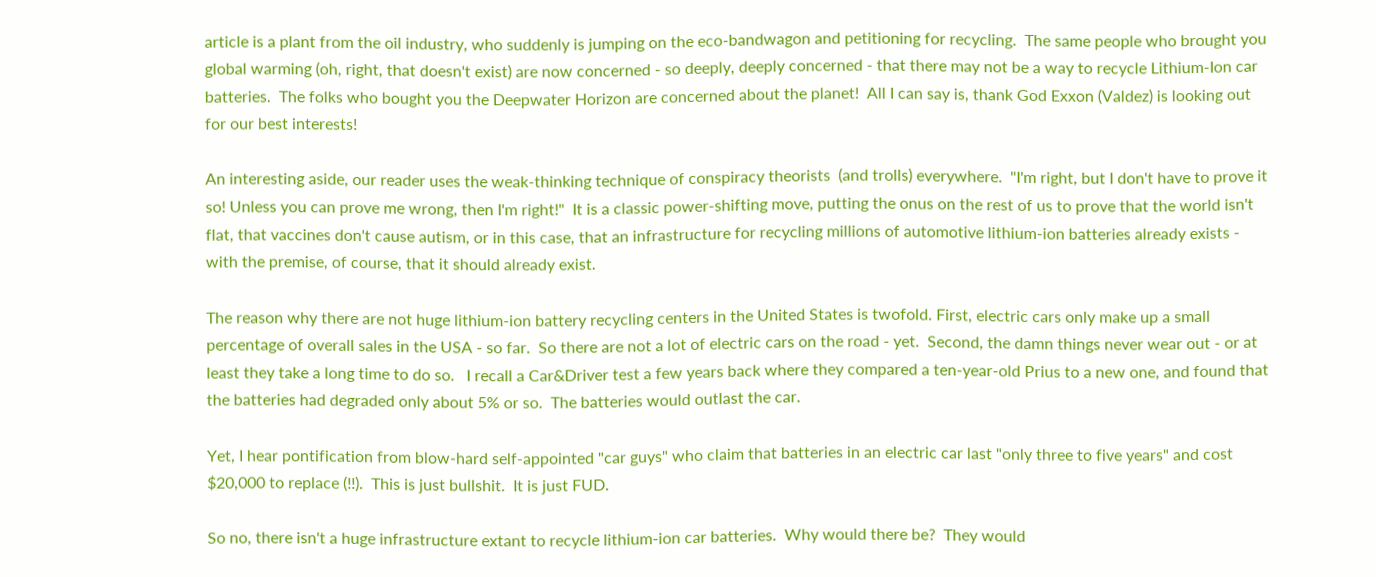article is a plant from the oil industry, who suddenly is jumping on the eco-bandwagon and petitioning for recycling.  The same people who brought you global warming (oh, right, that doesn't exist) are now concerned - so deeply, deeply concerned - that there may not be a way to recycle Lithium-Ion car batteries.  The folks who bought you the Deepwater Horizon are concerned about the planet!  All I can say is, thank God Exxon (Valdez) is looking out for our best interests!

An interesting aside, our reader uses the weak-thinking technique of conspiracy theorists  (and trolls) everywhere.  "I'm right, but I don't have to prove it so! Unless you can prove me wrong, then I'm right!"  It is a classic power-shifting move, putting the onus on the rest of us to prove that the world isn't flat, that vaccines don't cause autism, or in this case, that an infrastructure for recycling millions of automotive lithium-ion batteries already exists - with the premise, of course, that it should already exist.

The reason why there are not huge lithium-ion battery recycling centers in the United States is twofold. First, electric cars only make up a small percentage of overall sales in the USA - so far.  So there are not a lot of electric cars on the road - yet.  Second, the damn things never wear out - or at least they take a long time to do so.   I recall a Car&Driver test a few years back where they compared a ten-year-old Prius to a new one, and found that the batteries had degraded only about 5% or so.  The batteries would outlast the car.

Yet, I hear pontification from blow-hard self-appointed "car guys" who claim that batteries in an electric car last "only three to five years" and cost $20,000 to replace (!!).  This is just bullshit.  It is just FUD.

So no, there isn't a huge infrastructure extant to recycle lithium-ion car batteries.  Why would there be?  They would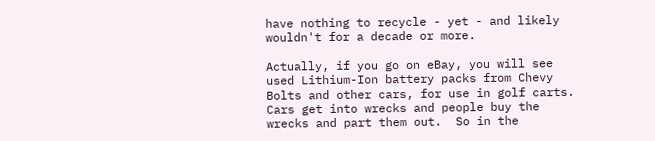have nothing to recycle - yet - and likely wouldn't for a decade or more.

Actually, if you go on eBay, you will see used Lithium-Ion battery packs from Chevy Bolts and other cars, for use in golf carts.  Cars get into wrecks and people buy the wrecks and part them out.  So in the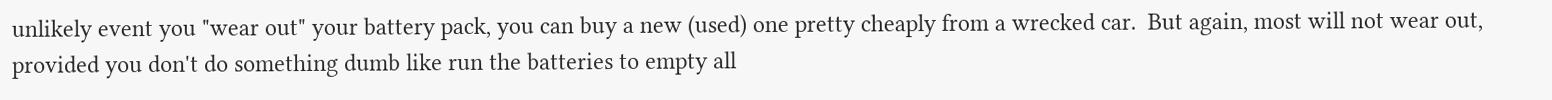unlikely event you "wear out" your battery pack, you can buy a new (used) one pretty cheaply from a wrecked car.  But again, most will not wear out, provided you don't do something dumb like run the batteries to empty all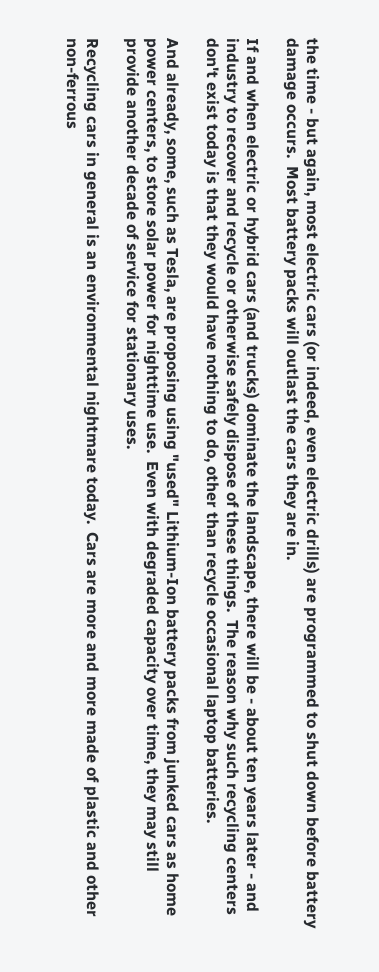the time - but again, most electric cars (or indeed, even electric drills) are programmed to shut down before battery damage occurs.  Most battery packs will outlast the cars they are in.

If and when electric or hybrid cars (and trucks) dominate the landscape, there will be - about ten years later - and industry to recover and recycle or otherwise safely dispose of these things.  The reason why such recycling centers don't exist today is that they would have nothing to do, other than recycle occasional laptop batteries.

And already, some, such as Tesla, are proposing using "used" Lithium-Ion battery packs from junked cars as home power centers, to store solar power for nighttime use.  Even with degraded capacity over time, they may still provide another decade of service for stationary uses.

Recycling cars in general is an environmental nightmare today.  Cars are more and more made of plastic and other non-ferrous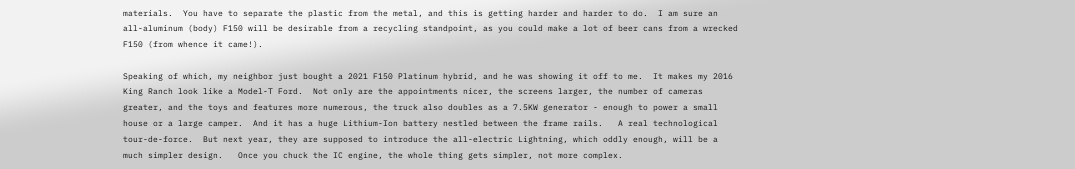materials.  You have to separate the plastic from the metal, and this is getting harder and harder to do.  I am sure an all-aluminum (body) F150 will be desirable from a recycling standpoint, as you could make a lot of beer cans from a wrecked F150 (from whence it came!).

Speaking of which, my neighbor just bought a 2021 F150 Platinum hybrid, and he was showing it off to me.  It makes my 2016 King Ranch look like a Model-T Ford.  Not only are the appointments nicer, the screens larger, the number of cameras greater, and the toys and features more numerous, the truck also doubles as a 7.5KW generator - enough to power a small house or a large camper.  And it has a huge Lithium-Ion battery nestled between the frame rails.   A real technological tour-de-force.  But next year, they are supposed to introduce the all-electric Lightning, which oddly enough, will be a much simpler design.   Once you chuck the IC engine, the whole thing gets simpler, not more complex.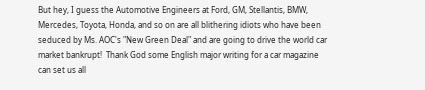But hey, I guess the Automotive Engineers at Ford, GM, Stellantis, BMW, Mercedes, Toyota, Honda, and so on are all blithering idiots who have been seduced by Ms. AOC's "New Green Deal" and are going to drive the world car market bankrupt!  Thank God some English major writing for a car magazine can set us all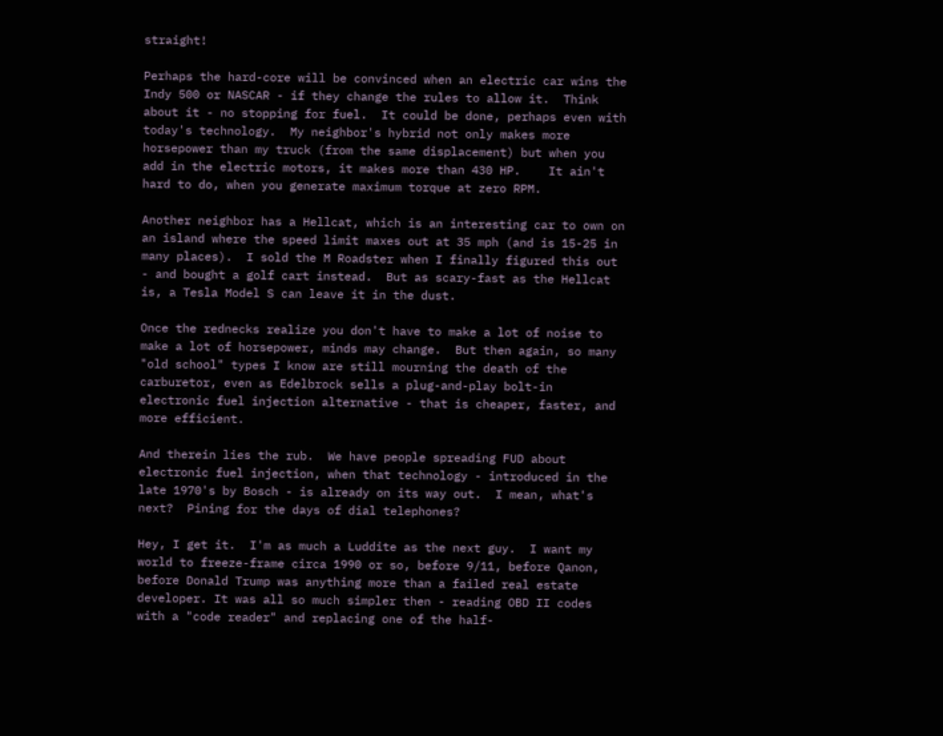straight!

Perhaps the hard-core will be convinced when an electric car wins the Indy 500 or NASCAR - if they change the rules to allow it.  Think about it - no stopping for fuel.  It could be done, perhaps even with today's technology.  My neighbor's hybrid not only makes more horsepower than my truck (from the same displacement) but when you add in the electric motors, it makes more than 430 HP.    It ain't hard to do, when you generate maximum torque at zero RPM.

Another neighbor has a Hellcat, which is an interesting car to own on an island where the speed limit maxes out at 35 mph (and is 15-25 in many places).  I sold the M Roadster when I finally figured this out - and bought a golf cart instead.  But as scary-fast as the Hellcat is, a Tesla Model S can leave it in the dust.

Once the rednecks realize you don't have to make a lot of noise to make a lot of horsepower, minds may change.  But then again, so many "old school" types I know are still mourning the death of the carburetor, even as Edelbrock sells a plug-and-play bolt-in electronic fuel injection alternative - that is cheaper, faster, and more efficient.

And therein lies the rub.  We have people spreading FUD about electronic fuel injection, when that technology - introduced in the late 1970's by Bosch - is already on its way out.  I mean, what's next?  Pining for the days of dial telephones?

Hey, I get it.  I'm as much a Luddite as the next guy.  I want my world to freeze-frame circa 1990 or so, before 9/11, before Qanon, before Donald Trump was anything more than a failed real estate developer. It was all so much simpler then - reading OBD II codes with a "code reader" and replacing one of the half-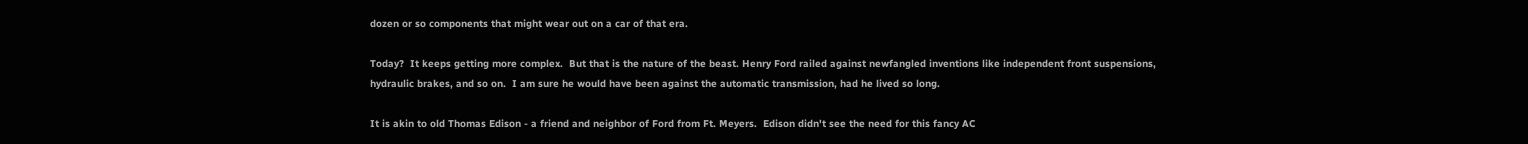dozen or so components that might wear out on a car of that era.

Today?  It keeps getting more complex.  But that is the nature of the beast. Henry Ford railed against newfangled inventions like independent front suspensions, hydraulic brakes, and so on.  I am sure he would have been against the automatic transmission, had he lived so long.

It is akin to old Thomas Edison - a friend and neighbor of Ford from Ft. Meyers.  Edison didn't see the need for this fancy AC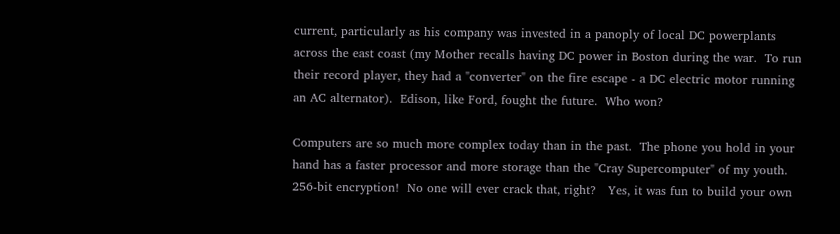current, particularly as his company was invested in a panoply of local DC powerplants across the east coast (my Mother recalls having DC power in Boston during the war.  To run their record player, they had a "converter" on the fire escape - a DC electric motor running an AC alternator).  Edison, like Ford, fought the future.  Who won?

Computers are so much more complex today than in the past.  The phone you hold in your hand has a faster processor and more storage than the "Cray Supercomputer" of my youth.  256-bit encryption!  No one will ever crack that, right?   Yes, it was fun to build your own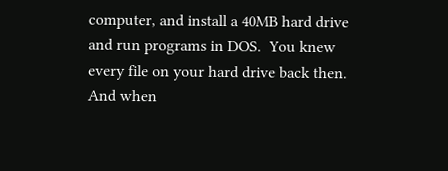computer, and install a 40MB hard drive and run programs in DOS.  You knew every file on your hard drive back then. And when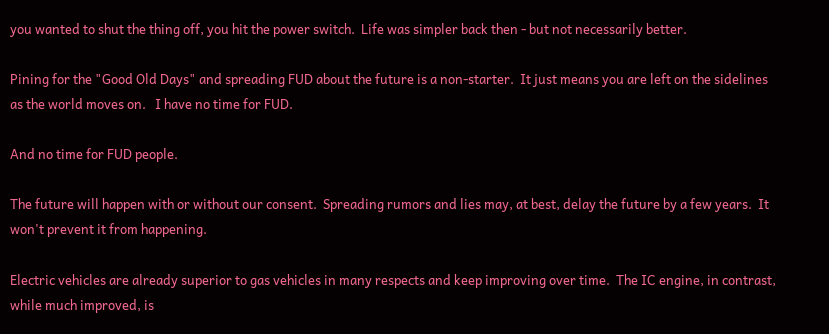you wanted to shut the thing off, you hit the power switch.  Life was simpler back then - but not necessarily better.

Pining for the "Good Old Days" and spreading FUD about the future is a non-starter.  It just means you are left on the sidelines as the world moves on.   I have no time for FUD.

And no time for FUD people.

The future will happen with or without our consent.  Spreading rumors and lies may, at best, delay the future by a few years.  It won't prevent it from happening.

Electric vehicles are already superior to gas vehicles in many respects and keep improving over time.  The IC engine, in contrast, while much improved, is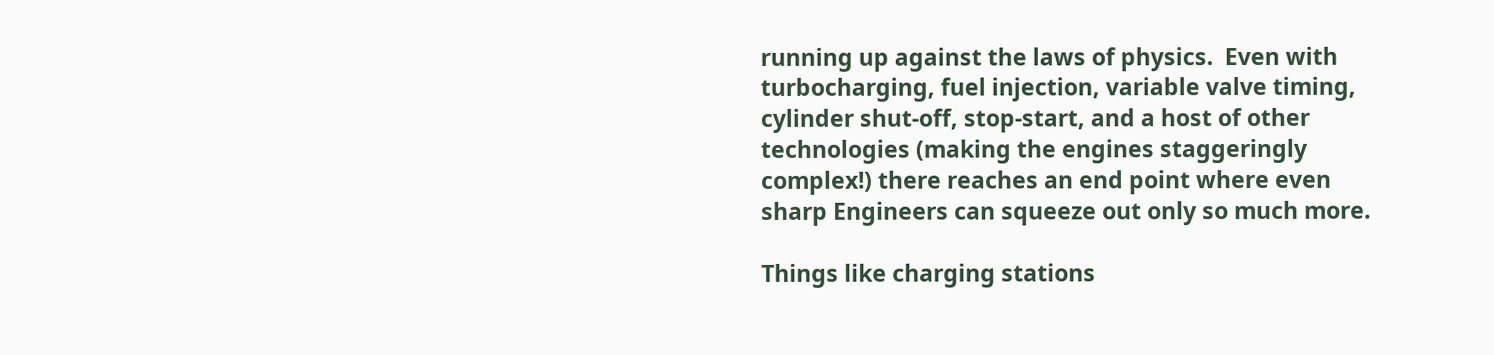running up against the laws of physics.  Even with turbocharging, fuel injection, variable valve timing, cylinder shut-off, stop-start, and a host of other technologies (making the engines staggeringly complex!) there reaches an end point where even sharp Engineers can squeeze out only so much more.

Things like charging stations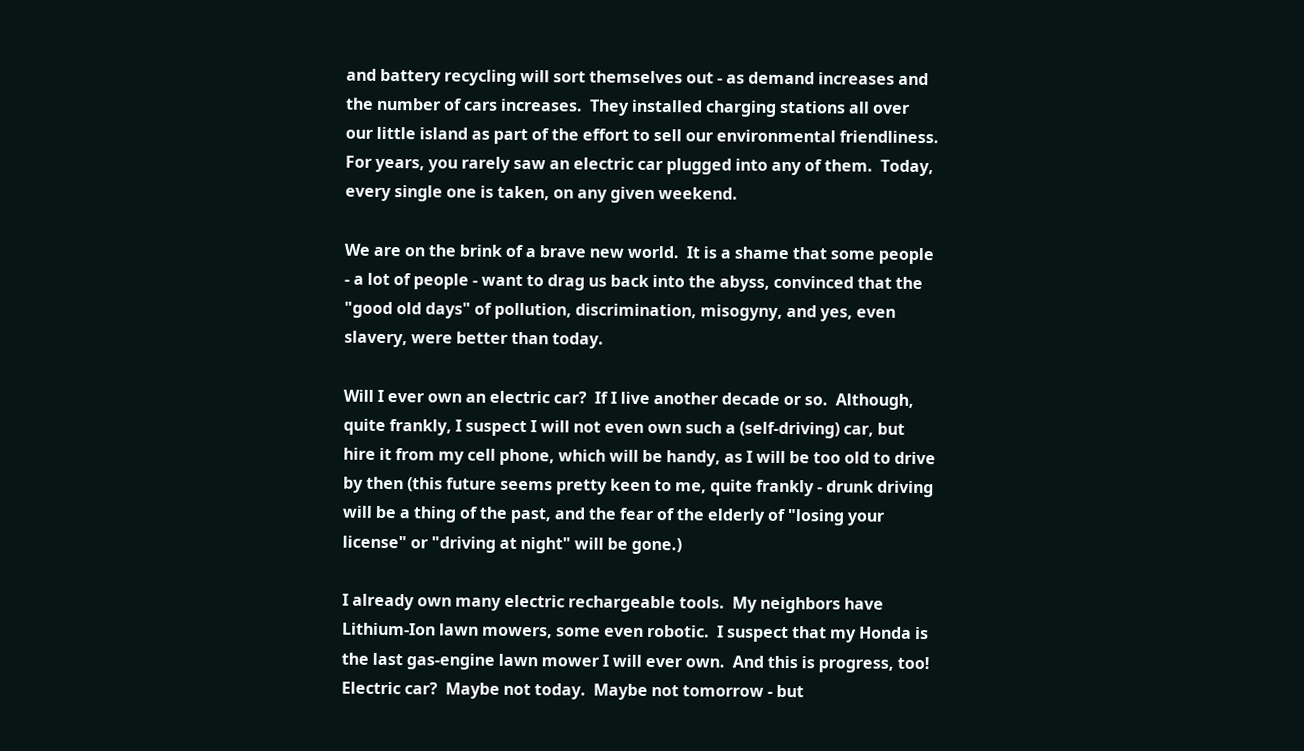and battery recycling will sort themselves out - as demand increases and the number of cars increases.  They installed charging stations all over our little island as part of the effort to sell our environmental friendliness.   For years, you rarely saw an electric car plugged into any of them.  Today, every single one is taken, on any given weekend.

We are on the brink of a brave new world.  It is a shame that some people - a lot of people - want to drag us back into the abyss, convinced that the "good old days" of pollution, discrimination, misogyny, and yes, even slavery, were better than today.

Will I ever own an electric car?  If I live another decade or so.  Although, quite frankly, I suspect I will not even own such a (self-driving) car, but hire it from my cell phone, which will be handy, as I will be too old to drive by then (this future seems pretty keen to me, quite frankly - drunk driving will be a thing of the past, and the fear of the elderly of "losing your license" or "driving at night" will be gone.)

I already own many electric rechargeable tools.  My neighbors have Lithium-Ion lawn mowers, some even robotic.  I suspect that my Honda is the last gas-engine lawn mower I will ever own.  And this is progress, too!  Electric car?  Maybe not today.  Maybe not tomorrow - but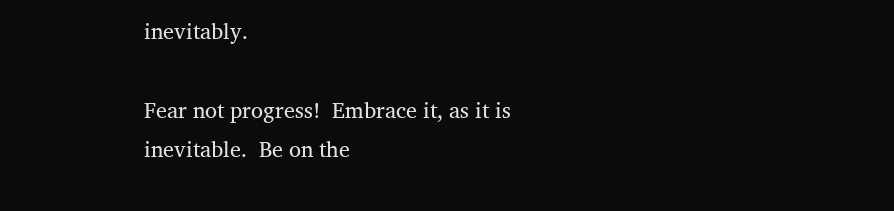inevitably.

Fear not progress!  Embrace it, as it is inevitable.  Be on the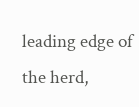leading edge of the herd,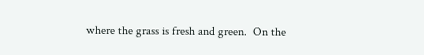where the grass is fresh and green.  On the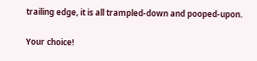trailing edge, it is all trampled-down and pooped-upon.

Your choice!